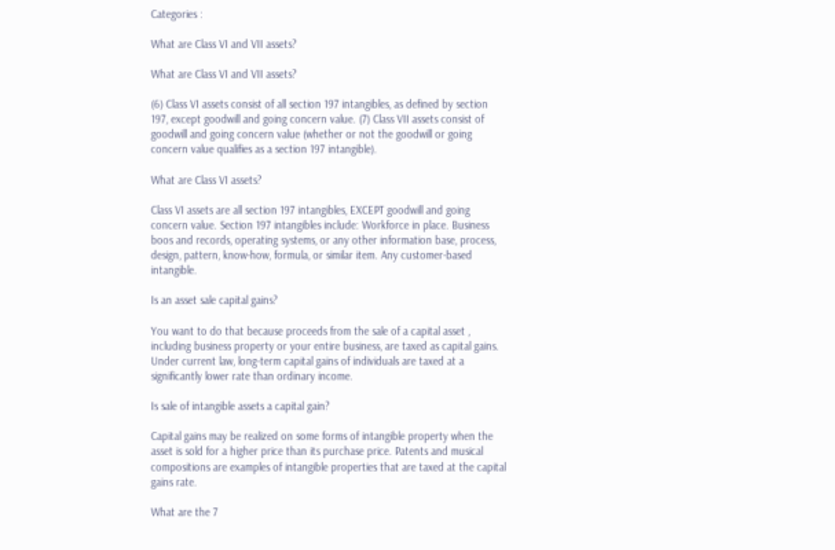Categories :

What are Class VI and VII assets?

What are Class VI and VII assets?

(6) Class VI assets consist of all section 197 intangibles, as defined by section 197, except goodwill and going concern value. (7) Class VII assets consist of goodwill and going concern value (whether or not the goodwill or going concern value qualifies as a section 197 intangible).

What are Class VI assets?

Class VI assets are all section 197 intangibles, EXCEPT goodwill and going concern value. Section 197 intangibles include: Workforce in place. Business boos and records, operating systems, or any other information base, process, design, pattern, know-how, formula, or similar item. Any customer-based intangible.

Is an asset sale capital gains?

You want to do that because proceeds from the sale of a capital asset , including business property or your entire business, are taxed as capital gains. Under current law, long-term capital gains of individuals are taxed at a significantly lower rate than ordinary income.

Is sale of intangible assets a capital gain?

Capital gains may be realized on some forms of intangible property when the asset is sold for a higher price than its purchase price. Patents and musical compositions are examples of intangible properties that are taxed at the capital gains rate.

What are the 7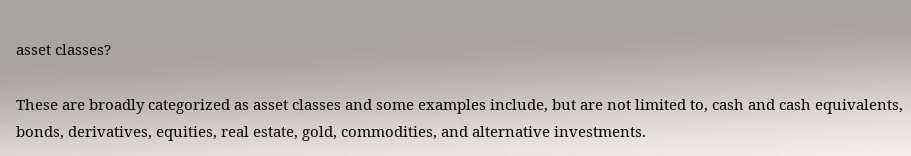asset classes?

These are broadly categorized as asset classes and some examples include, but are not limited to, cash and cash equivalents, bonds, derivatives, equities, real estate, gold, commodities, and alternative investments.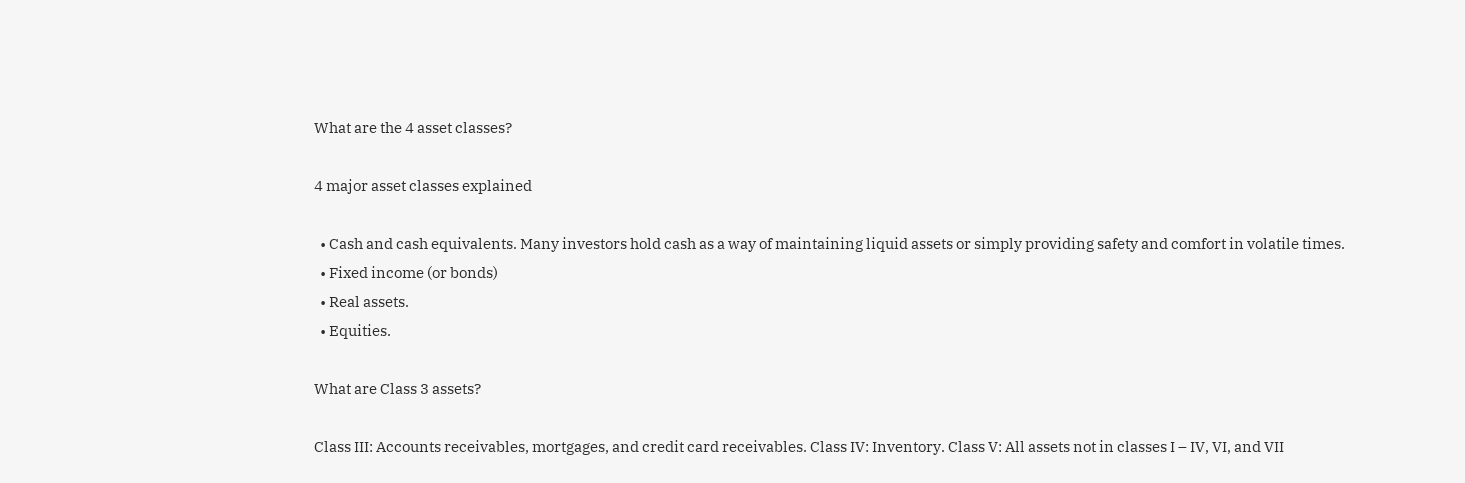What are the 4 asset classes?

4 major asset classes explained

  • Cash and cash equivalents. Many investors hold cash as a way of maintaining liquid assets or simply providing safety and comfort in volatile times.
  • Fixed income (or bonds)
  • Real assets.
  • Equities.

What are Class 3 assets?

Class III: Accounts receivables, mortgages, and credit card receivables. Class IV: Inventory. Class V: All assets not in classes I – IV, VI, and VII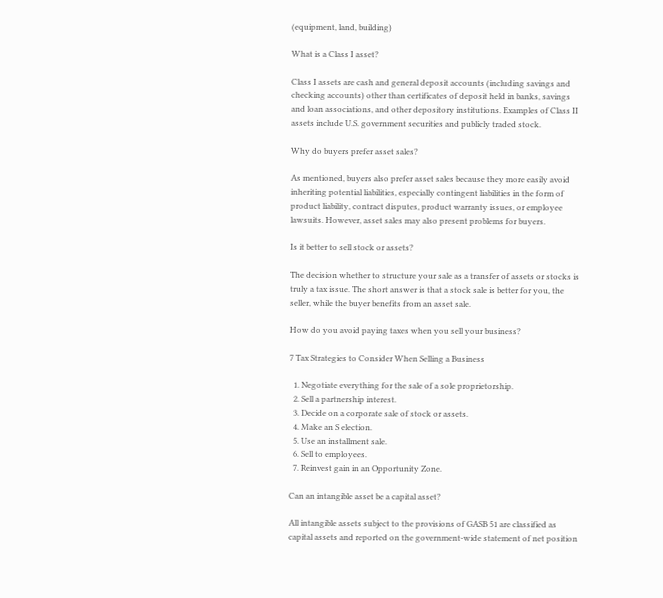(equipment, land, building)

What is a Class I asset?

Class I assets are cash and general deposit accounts (including savings and checking accounts) other than certificates of deposit held in banks, savings and loan associations, and other depository institutions. Examples of Class II assets include U.S. government securities and publicly traded stock.

Why do buyers prefer asset sales?

As mentioned, buyers also prefer asset sales because they more easily avoid inheriting potential liabilities, especially contingent liabilities in the form of product liability, contract disputes, product warranty issues, or employee lawsuits. However, asset sales may also present problems for buyers.

Is it better to sell stock or assets?

The decision whether to structure your sale as a transfer of assets or stocks is truly a tax issue. The short answer is that a stock sale is better for you, the seller, while the buyer benefits from an asset sale.

How do you avoid paying taxes when you sell your business?

7 Tax Strategies to Consider When Selling a Business

  1. Negotiate everything for the sale of a sole proprietorship.
  2. Sell a partnership interest.
  3. Decide on a corporate sale of stock or assets.
  4. Make an S election.
  5. Use an installment sale.
  6. Sell to employees.
  7. Reinvest gain in an Opportunity Zone.

Can an intangible asset be a capital asset?

All intangible assets subject to the provisions of GASB 51 are classified as capital assets and reported on the government-wide statement of net position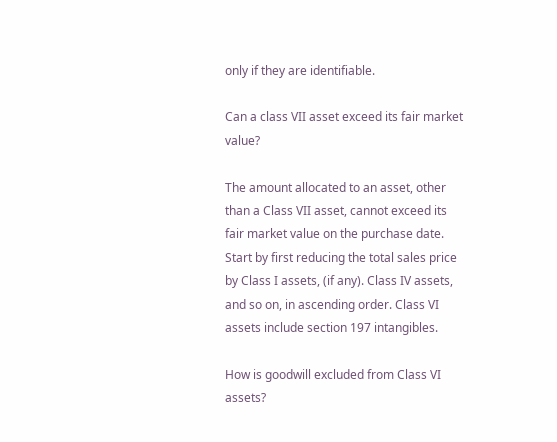only if they are identifiable.

Can a class VII asset exceed its fair market value?

The amount allocated to an asset, other than a Class VII asset, cannot exceed its fair market value on the purchase date. Start by first reducing the total sales price by Class I assets, (if any). Class IV assets, and so on, in ascending order. Class VI assets include section 197 intangibles.

How is goodwill excluded from Class VI assets?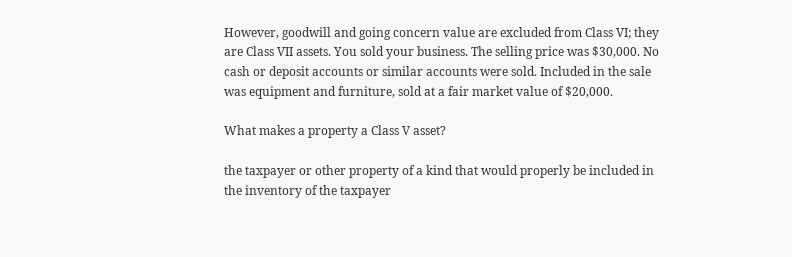However, goodwill and going concern value are excluded from Class VI; they are Class VII assets. You sold your business. The selling price was $30,000. No cash or deposit accounts or similar accounts were sold. Included in the sale was equipment and furniture, sold at a fair market value of $20,000.

What makes a property a Class V asset?

the taxpayer or other property of a kind that would properly be included in the inventory of the taxpayer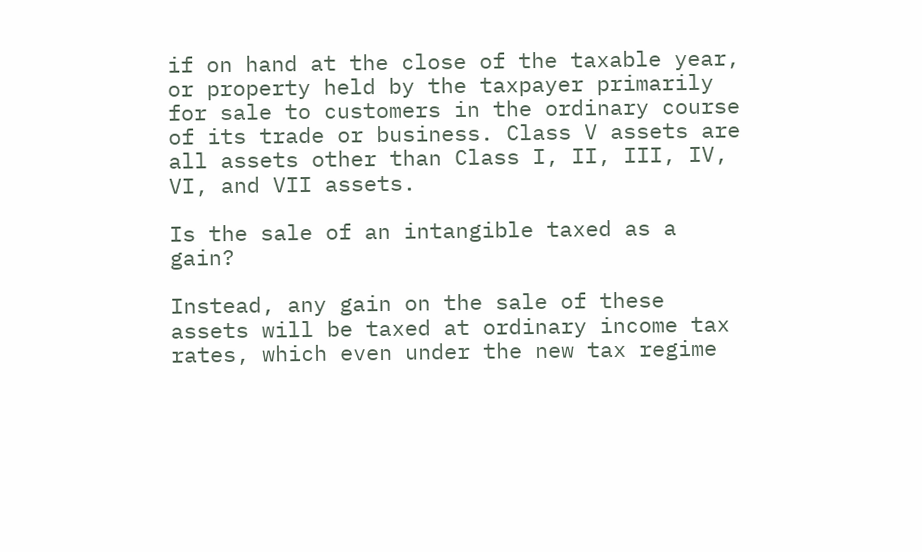if on hand at the close of the taxable year, or property held by the taxpayer primarily for sale to customers in the ordinary course of its trade or business. Class V assets are all assets other than Class I, II, III, IV, VI, and VII assets.

Is the sale of an intangible taxed as a gain?

Instead, any gain on the sale of these assets will be taxed at ordinary income tax rates, which even under the new tax regime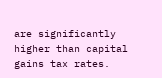are significantly higher than capital gains tax rates.